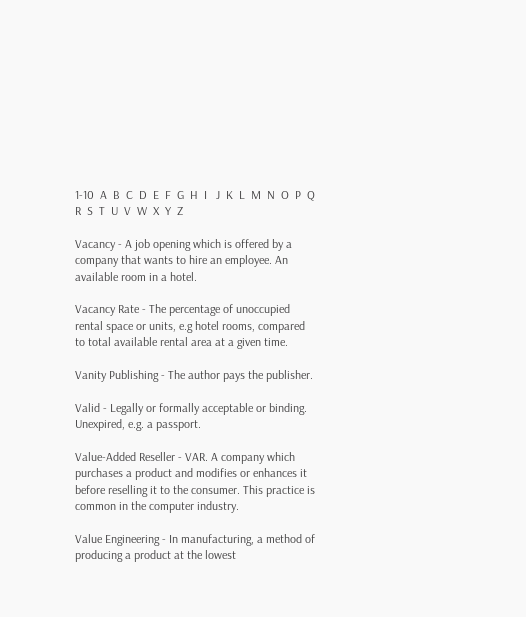1-10  A  B  C  D  E  F  G  H  I   J  K  L  M  N  O  P  Q  R  S  T  U  V  W  X  Y  Z

Vacancy - A job opening which is offered by a company that wants to hire an employee. An available room in a hotel.

Vacancy Rate - The percentage of unoccupied rental space or units, e.g hotel rooms, compared to total available rental area at a given time.

Vanity Publishing - The author pays the publisher.

Valid - Legally or formally acceptable or binding. Unexpired, e.g. a passport.

Value-Added Reseller - VAR. A company which purchases a product and modifies or enhances it before reselling it to the consumer. This practice is common in the computer industry.

Value Engineering - In manufacturing, a method of producing a product at the lowest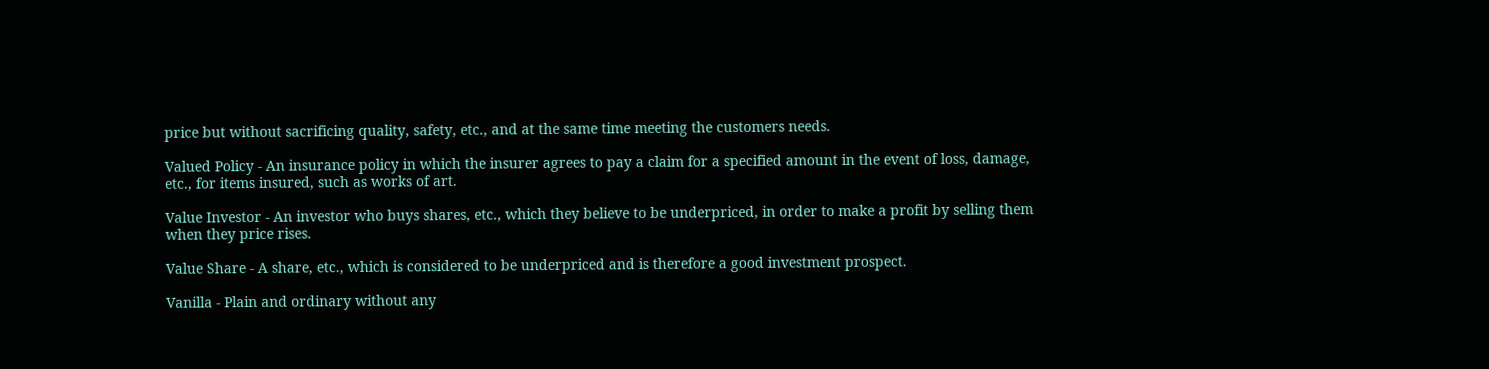price but without sacrificing quality, safety, etc., and at the same time meeting the customers needs.

Valued Policy - An insurance policy in which the insurer agrees to pay a claim for a specified amount in the event of loss, damage, etc., for items insured, such as works of art.

Value Investor - An investor who buys shares, etc., which they believe to be underpriced, in order to make a profit by selling them when they price rises.

Value Share - A share, etc., which is considered to be underpriced and is therefore a good investment prospect.

Vanilla - Plain and ordinary without any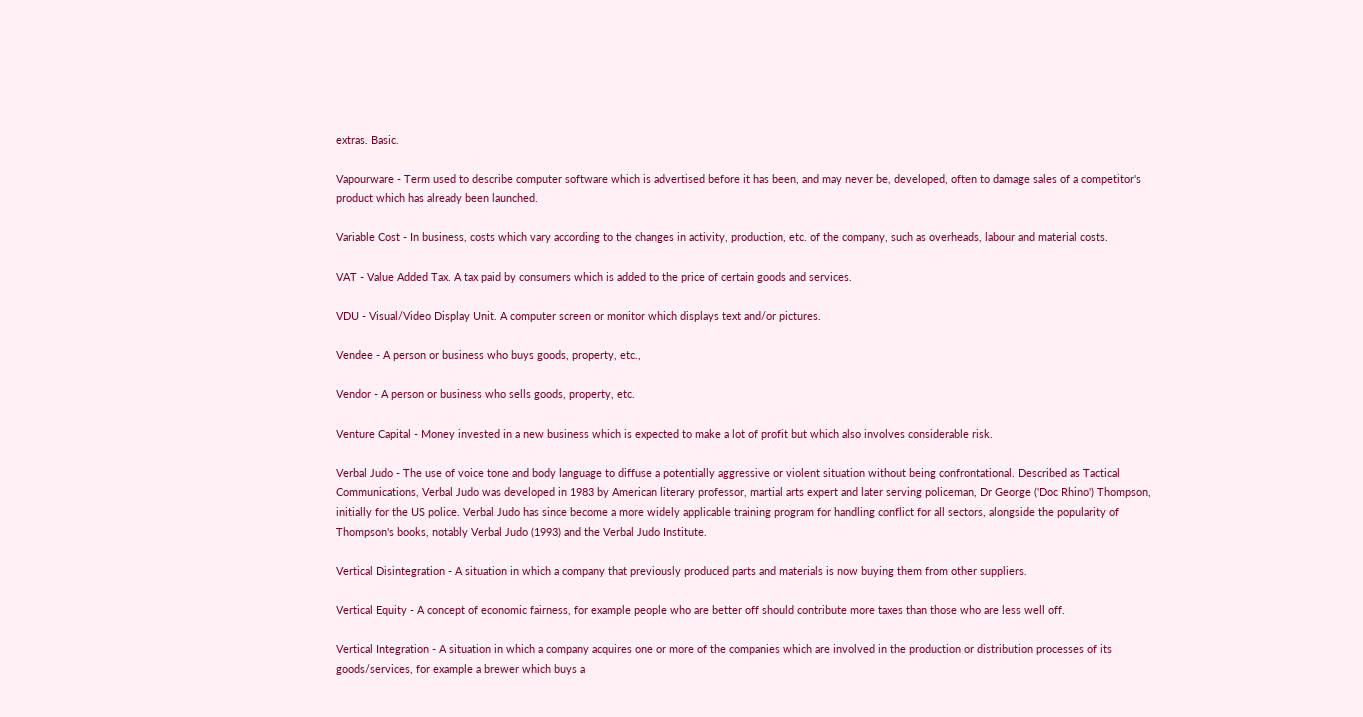extras. Basic.

Vapourware - Term used to describe computer software which is advertised before it has been, and may never be, developed, often to damage sales of a competitor's product which has already been launched.

Variable Cost - In business, costs which vary according to the changes in activity, production, etc. of the company, such as overheads, labour and material costs.

VAT - Value Added Tax. A tax paid by consumers which is added to the price of certain goods and services.

VDU - Visual/Video Display Unit. A computer screen or monitor which displays text and/or pictures.

Vendee - A person or business who buys goods, property, etc.,

Vendor - A person or business who sells goods, property, etc.

Venture Capital - Money invested in a new business which is expected to make a lot of profit but which also involves considerable risk.

Verbal Judo - The use of voice tone and body language to diffuse a potentially aggressive or violent situation without being confrontational. Described as Tactical Communications, Verbal Judo was developed in 1983 by American literary professor, martial arts expert and later serving policeman, Dr George ('Doc Rhino') Thompson, initially for the US police. Verbal Judo has since become a more widely applicable training program for handling conflict for all sectors, alongside the popularity of Thompson's books, notably Verbal Judo (1993) and the Verbal Judo Institute.

Vertical Disintegration - A situation in which a company that previously produced parts and materials is now buying them from other suppliers.

Vertical Equity - A concept of economic fairness, for example people who are better off should contribute more taxes than those who are less well off.

Vertical Integration - A situation in which a company acquires one or more of the companies which are involved in the production or distribution processes of its goods/services, for example a brewer which buys a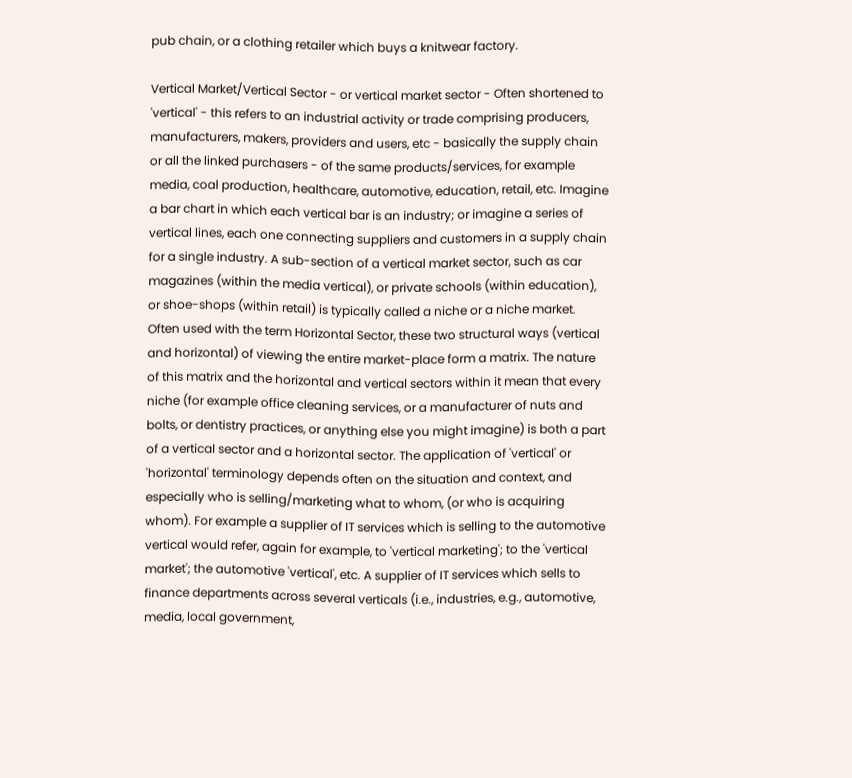pub chain, or a clothing retailer which buys a knitwear factory.

Vertical Market/Vertical Sector - or vertical market sector - Often shortened to 'vertical' - this refers to an industrial activity or trade comprising producers, manufacturers, makers, providers and users, etc - basically the supply chain or all the linked purchasers - of the same products/services, for example media, coal production, healthcare, automotive, education, retail, etc. Imagine a bar chart in which each vertical bar is an industry; or imagine a series of vertical lines, each one connecting suppliers and customers in a supply chain for a single industry. A sub-section of a vertical market sector, such as car magazines (within the media vertical), or private schools (within education), or shoe-shops (within retail) is typically called a niche or a niche market. Often used with the term Horizontal Sector, these two structural ways (vertical and horizontal) of viewing the entire market-place form a matrix. The nature of this matrix and the horizontal and vertical sectors within it mean that every niche (for example office cleaning services, or a manufacturer of nuts and bolts, or dentistry practices, or anything else you might imagine) is both a part of a vertical sector and a horizontal sector. The application of 'vertical' or 'horizontal' terminology depends often on the situation and context, and especially who is selling/marketing what to whom, (or who is acquiring whom). For example a supplier of IT services which is selling to the automotive vertical would refer, again for example, to 'vertical marketing'; to the 'vertical market'; the automotive 'vertical', etc. A supplier of IT services which sells to finance departments across several verticals (i.e., industries, e.g., automotive, media, local government,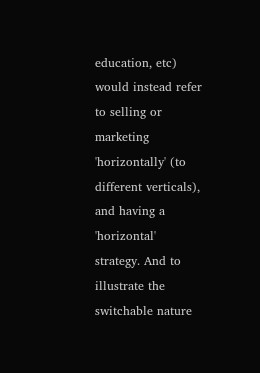education, etc) would instead refer to selling or marketing 'horizontally' (to different verticals), and having a 'horizontal' strategy. And to illustrate the switchable nature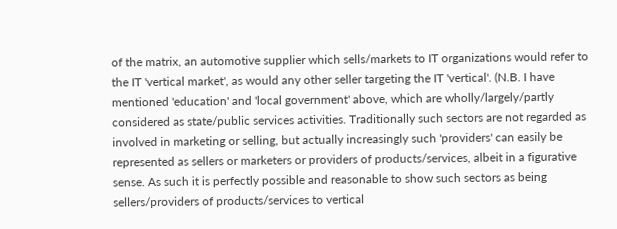of the matrix, an automotive supplier which sells/markets to IT organizations would refer to the IT 'vertical market', as would any other seller targeting the IT 'vertical'. (N.B. I have mentioned 'education' and 'local government' above, which are wholly/largely/partly considered as state/public services activities. Traditionally such sectors are not regarded as involved in marketing or selling, but actually increasingly such 'providers' can easily be represented as sellers or marketers or providers of products/services, albeit in a figurative sense. As such it is perfectly possible and reasonable to show such sectors as being sellers/providers of products/services to vertical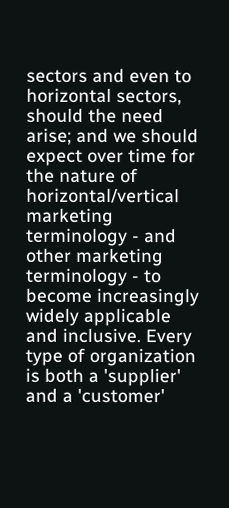sectors and even to horizontal sectors, should the need arise; and we should expect over time for the nature of horizontal/vertical marketing terminology - and other marketing terminology - to become increasingly widely applicable and inclusive. Every type of organization is both a 'supplier' and a 'customer'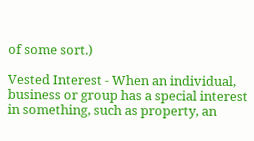of some sort.)

Vested Interest - When an individual, business or group has a special interest in something, such as property, an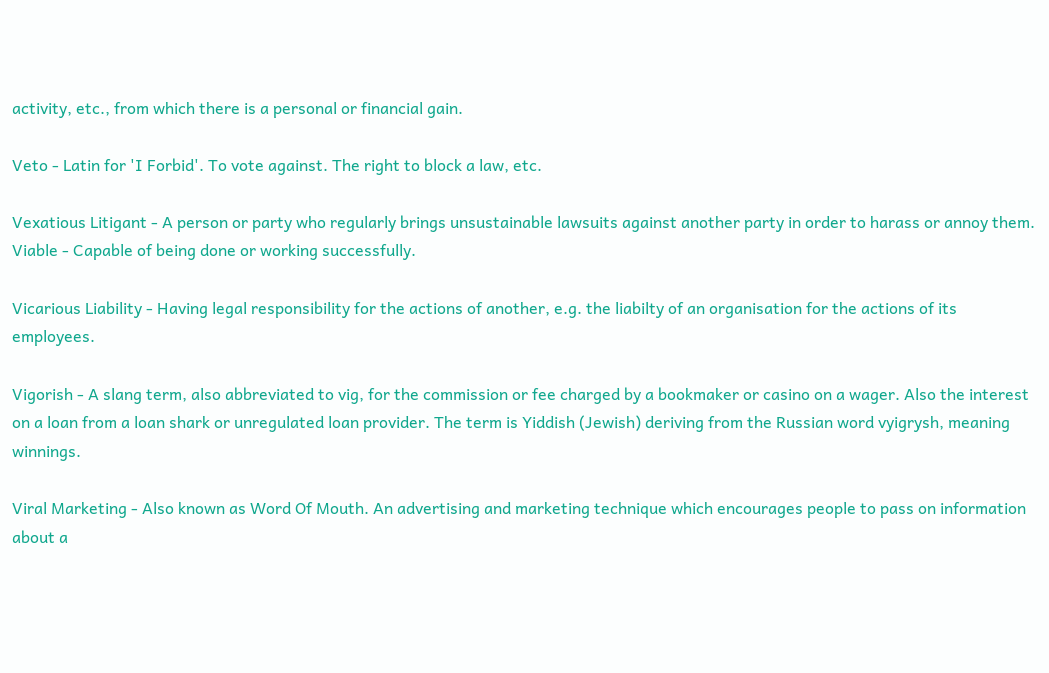activity, etc., from which there is a personal or financial gain.

Veto - Latin for 'I Forbid'. To vote against. The right to block a law, etc.

Vexatious Litigant - A person or party who regularly brings unsustainable lawsuits against another party in order to harass or annoy them.
Viable - Capable of being done or working successfully.

Vicarious Liability - Having legal responsibility for the actions of another, e.g. the liabilty of an organisation for the actions of its employees.

Vigorish - A slang term, also abbreviated to vig, for the commission or fee charged by a bookmaker or casino on a wager. Also the interest on a loan from a loan shark or unregulated loan provider. The term is Yiddish (Jewish) deriving from the Russian word vyigrysh, meaning winnings.

Viral Marketing - Also known as Word Of Mouth. An advertising and marketing technique which encourages people to pass on information about a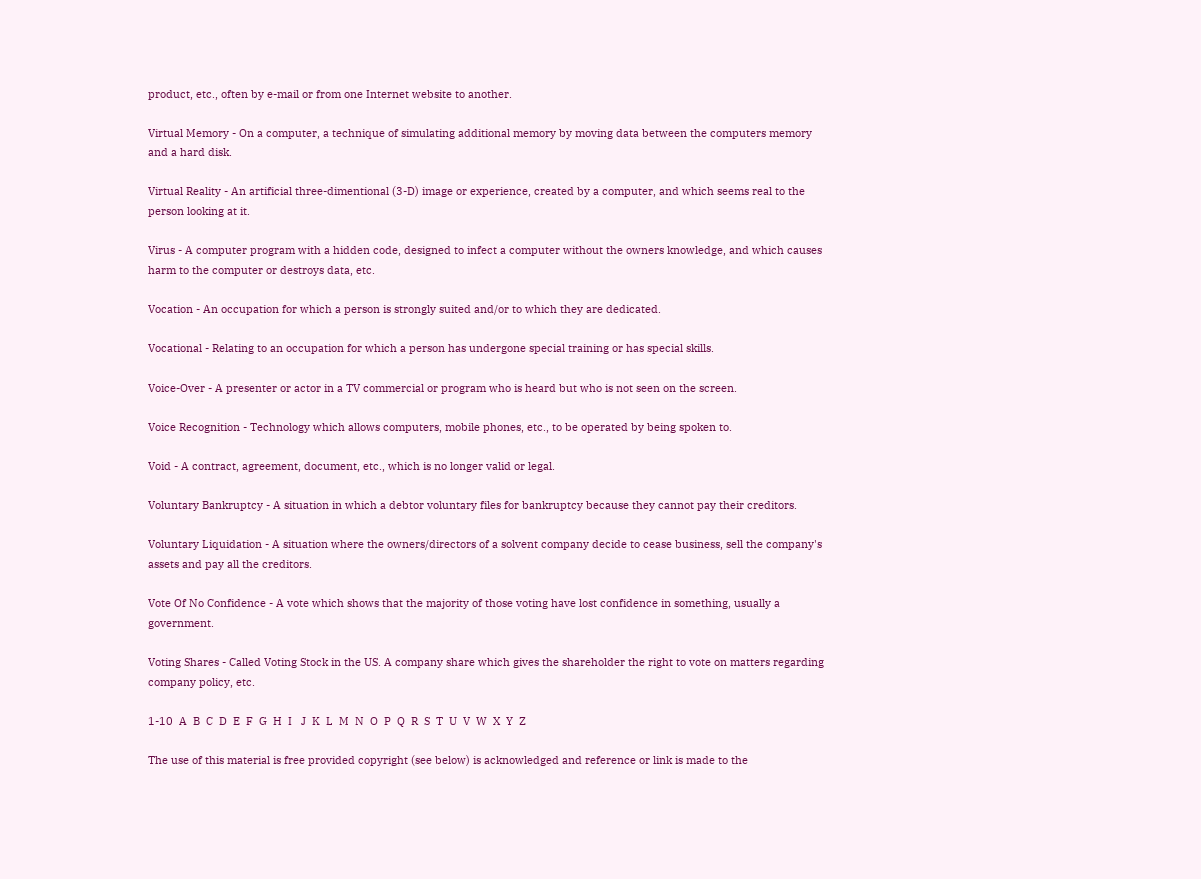product, etc., often by e-mail or from one Internet website to another.

Virtual Memory - On a computer, a technique of simulating additional memory by moving data between the computers memory and a hard disk.

Virtual Reality - An artificial three-dimentional (3-D) image or experience, created by a computer, and which seems real to the person looking at it.

Virus - A computer program with a hidden code, designed to infect a computer without the owners knowledge, and which causes harm to the computer or destroys data, etc.

Vocation - An occupation for which a person is strongly suited and/or to which they are dedicated.

Vocational - Relating to an occupation for which a person has undergone special training or has special skills.

Voice-Over - A presenter or actor in a TV commercial or program who is heard but who is not seen on the screen.

Voice Recognition - Technology which allows computers, mobile phones, etc., to be operated by being spoken to.

Void - A contract, agreement, document, etc., which is no longer valid or legal.

Voluntary Bankruptcy - A situation in which a debtor voluntary files for bankruptcy because they cannot pay their creditors.

Voluntary Liquidation - A situation where the owners/directors of a solvent company decide to cease business, sell the company's assets and pay all the creditors.

Vote Of No Confidence - A vote which shows that the majority of those voting have lost confidence in something, usually a government.

Voting Shares - Called Voting Stock in the US. A company share which gives the shareholder the right to vote on matters regarding company policy, etc.

1-10  A  B  C  D  E  F  G  H  I   J  K  L  M  N  O  P  Q  R  S  T  U  V  W  X  Y  Z

The use of this material is free provided copyright (see below) is acknowledged and reference or link is made to the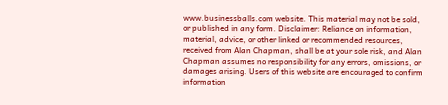www.businessballs.com website. This material may not be sold, or published in any form. Disclaimer: Reliance on information, material, advice, or other linked or recommended resources, received from Alan Chapman, shall be at your sole risk, and Alan Chapman assumes no responsibility for any errors, omissions, or damages arising. Users of this website are encouraged to confirm information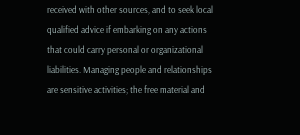received with other sources, and to seek local qualified advice if embarking on any actions that could carry personal or organizational liabilities. Managing people and relationships are sensitive activities; the free material and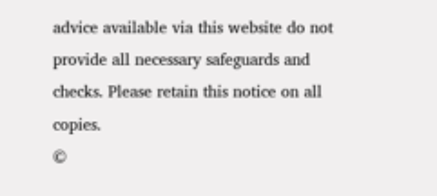advice available via this website do not provide all necessary safeguards and checks. Please retain this notice on all copies.
©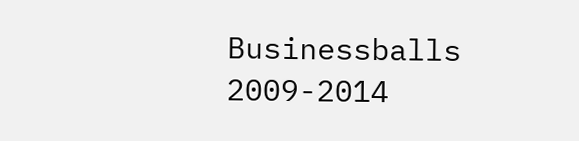Businessballs 2009-2014